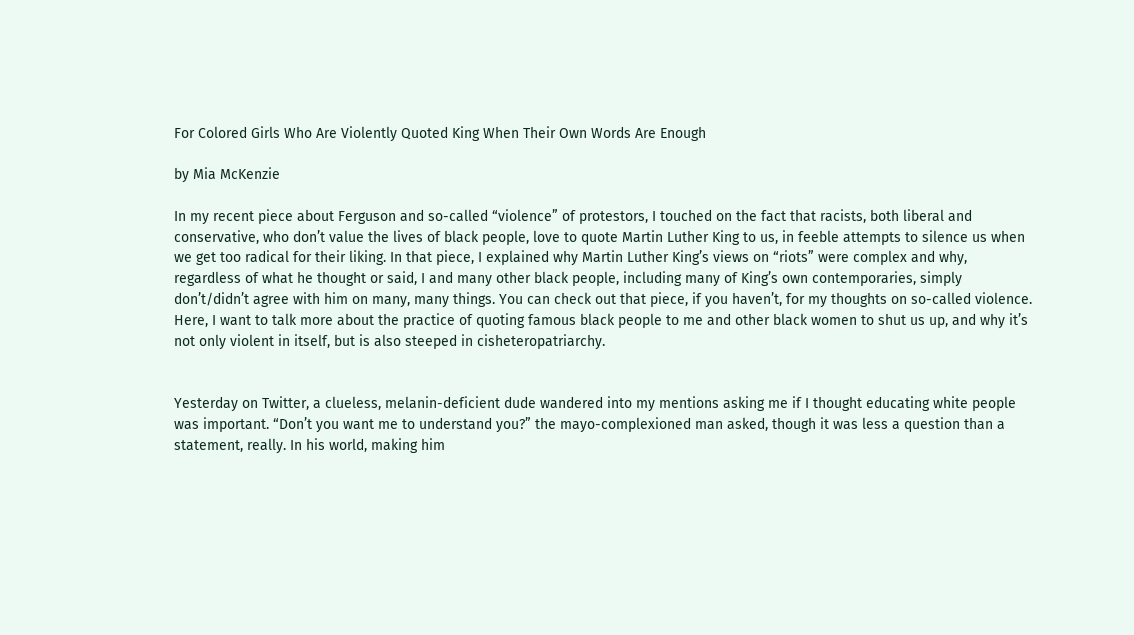For Colored Girls Who Are Violently Quoted King When Their Own Words Are Enough

by Mia McKenzie

In my recent piece about Ferguson and so-called “violence” of protestors, I touched on the fact that racists, both liberal and conservative, who don’t value the lives of black people, love to quote Martin Luther King to us, in feeble attempts to silence us when we get too radical for their liking. In that piece, I explained why Martin Luther King’s views on “riots” were complex and why, regardless of what he thought or said, I and many other black people, including many of King’s own contemporaries, simply don’t/didn’t agree with him on many, many things. You can check out that piece, if you haven’t, for my thoughts on so-called violence. Here, I want to talk more about the practice of quoting famous black people to me and other black women to shut us up, and why it’s not only violent in itself, but is also steeped in cisheteropatriarchy.


Yesterday on Twitter, a clueless, melanin-deficient dude wandered into my mentions asking me if I thought educating white people was important. “Don’t you want me to understand you?” the mayo-complexioned man asked, though it was less a question than a statement, really. In his world, making him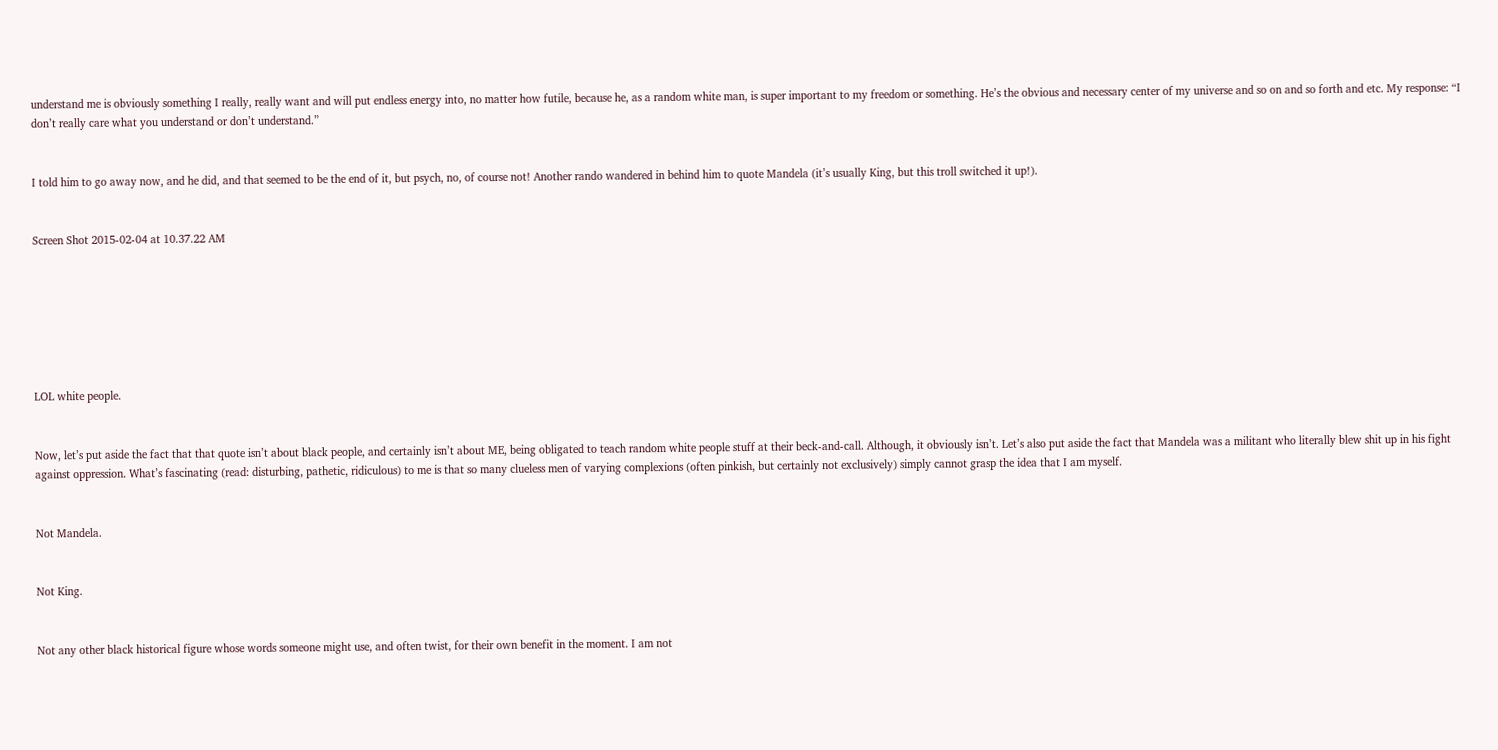understand me is obviously something I really, really want and will put endless energy into, no matter how futile, because he, as a random white man, is super important to my freedom or something. He’s the obvious and necessary center of my universe and so on and so forth and etc. My response: “I don’t really care what you understand or don’t understand.”


I told him to go away now, and he did, and that seemed to be the end of it, but psych, no, of course not! Another rando wandered in behind him to quote Mandela (it’s usually King, but this troll switched it up!).


Screen Shot 2015-02-04 at 10.37.22 AM







LOL white people.


Now, let’s put aside the fact that that quote isn’t about black people, and certainly isn’t about ME, being obligated to teach random white people stuff at their beck-and-call. Although, it obviously isn’t. Let’s also put aside the fact that Mandela was a militant who literally blew shit up in his fight against oppression. What’s fascinating (read: disturbing, pathetic, ridiculous) to me is that so many clueless men of varying complexions (often pinkish, but certainly not exclusively) simply cannot grasp the idea that I am myself.


Not Mandela.


Not King.


Not any other black historical figure whose words someone might use, and often twist, for their own benefit in the moment. I am not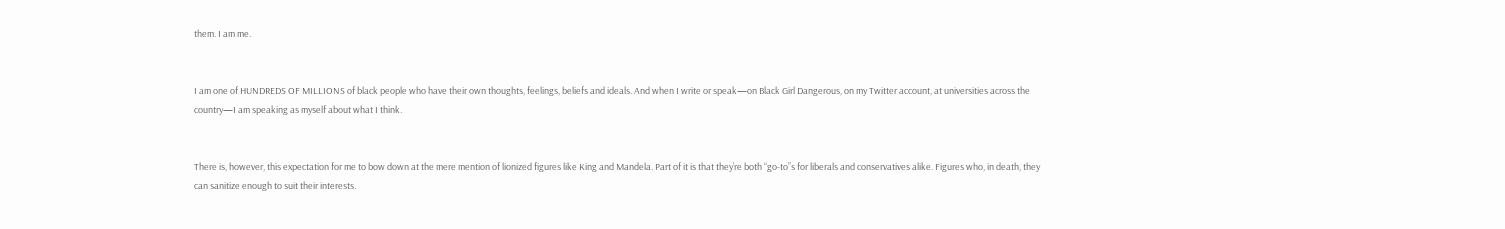them. I am me.


I am one of HUNDREDS OF MILLIONS of black people who have their own thoughts, feelings, beliefs and ideals. And when I write or speak—on Black Girl Dangerous, on my Twitter account, at universities across the country—I am speaking as myself about what I think.


There is, however, this expectation for me to bow down at the mere mention of lionized figures like King and Mandela. Part of it is that they’re both “go-to”s for liberals and conservatives alike. Figures who, in death, they can sanitize enough to suit their interests.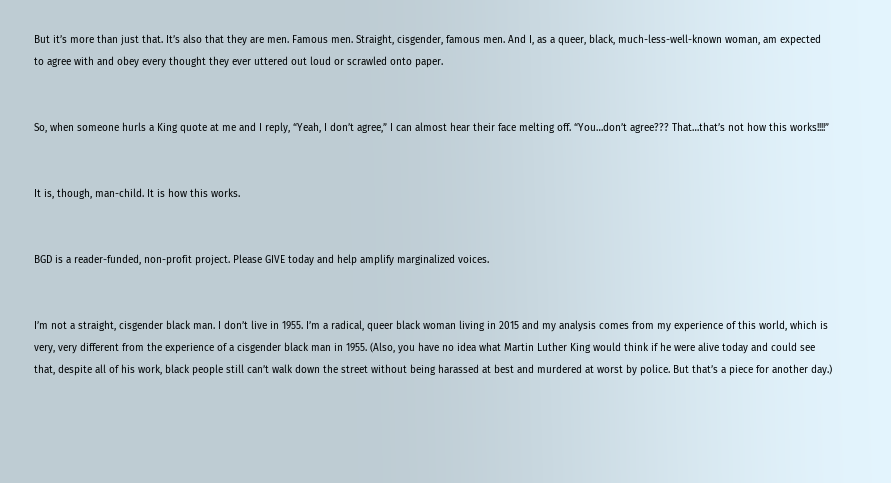But it’s more than just that. It’s also that they are men. Famous men. Straight, cisgender, famous men. And I, as a queer, black, much-less-well-known woman, am expected to agree with and obey every thought they ever uttered out loud or scrawled onto paper.


So, when someone hurls a King quote at me and I reply, “Yeah, I don’t agree,” I can almost hear their face melting off. “You…don’t agree??? That…that’s not how this works!!!!”


It is, though, man-child. It is how this works.


BGD is a reader-funded, non-profit project. Please GIVE today and help amplify marginalized voices.


I’m not a straight, cisgender black man. I don’t live in 1955. I’m a radical, queer black woman living in 2015 and my analysis comes from my experience of this world, which is very, very different from the experience of a cisgender black man in 1955. (Also, you have no idea what Martin Luther King would think if he were alive today and could see that, despite all of his work, black people still can’t walk down the street without being harassed at best and murdered at worst by police. But that’s a piece for another day.)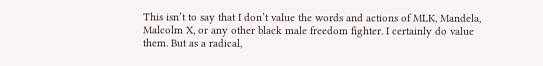This isn’t to say that I don’t value the words and actions of MLK, Mandela, Malcolm X, or any other black male freedom fighter. I certainly do value them. But as a radical,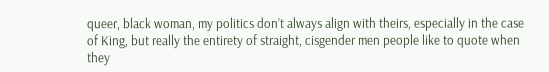queer, black woman, my politics don’t always align with theirs, especially in the case of King, but really the entirety of straight, cisgender men people like to quote when they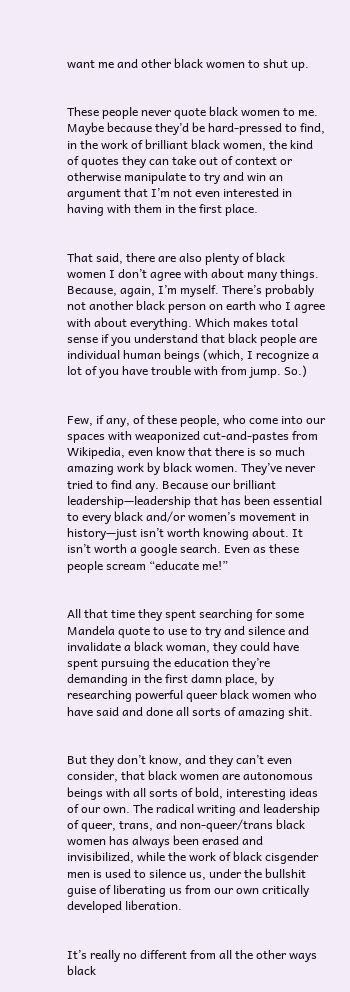want me and other black women to shut up.


These people never quote black women to me. Maybe because they’d be hard-pressed to find, in the work of brilliant black women, the kind of quotes they can take out of context or otherwise manipulate to try and win an argument that I’m not even interested in having with them in the first place.


That said, there are also plenty of black women I don’t agree with about many things. Because, again, I’m myself. There’s probably not another black person on earth who I agree with about everything. Which makes total sense if you understand that black people are individual human beings (which, I recognize a lot of you have trouble with from jump. So.)


Few, if any, of these people, who come into our spaces with weaponized cut-and-pastes from Wikipedia, even know that there is so much amazing work by black women. They’ve never tried to find any. Because our brilliant leadership—leadership that has been essential to every black and/or women’s movement in history—just isn’t worth knowing about. It isn’t worth a google search. Even as these people scream “educate me!”


All that time they spent searching for some Mandela quote to use to try and silence and invalidate a black woman, they could have spent pursuing the education they’re demanding in the first damn place, by researching powerful queer black women who have said and done all sorts of amazing shit.


But they don’t know, and they can’t even consider, that black women are autonomous beings with all sorts of bold, interesting ideas of our own. The radical writing and leadership of queer, trans, and non-queer/trans black women has always been erased and invisibilized, while the work of black cisgender men is used to silence us, under the bullshit guise of liberating us from our own critically developed liberation.


It’s really no different from all the other ways black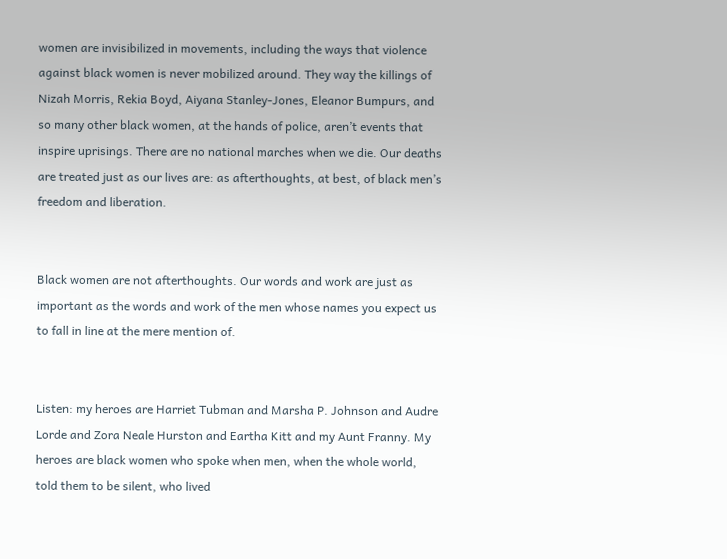women are invisibilized in movements, including the ways that violence against black women is never mobilized around. They way the killings of Nizah Morris, Rekia Boyd, Aiyana Stanley-Jones, Eleanor Bumpurs, and so many other black women, at the hands of police, aren’t events that inspire uprisings. There are no national marches when we die. Our deaths are treated just as our lives are: as afterthoughts, at best, of black men’s freedom and liberation.


Black women are not afterthoughts. Our words and work are just as important as the words and work of the men whose names you expect us to fall in line at the mere mention of.


Listen: my heroes are Harriet Tubman and Marsha P. Johnson and Audre Lorde and Zora Neale Hurston and Eartha Kitt and my Aunt Franny. My heroes are black women who spoke when men, when the whole world, told them to be silent, who lived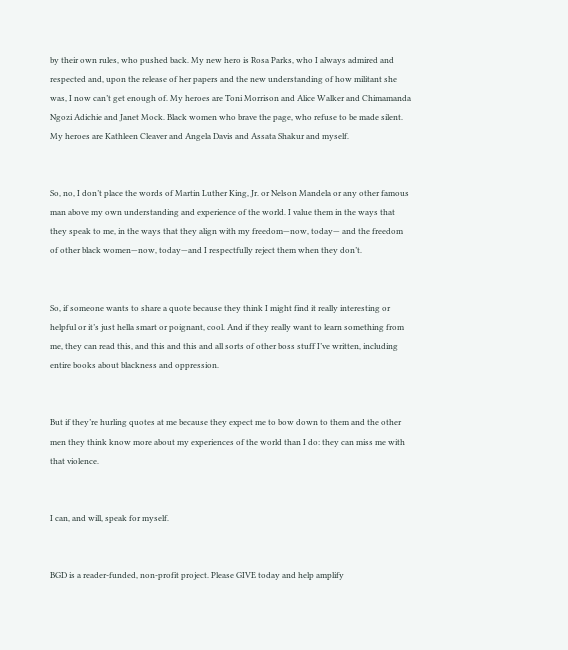by their own rules, who pushed back. My new hero is Rosa Parks, who I always admired and respected and, upon the release of her papers and the new understanding of how militant she was, I now can’t get enough of. My heroes are Toni Morrison and Alice Walker and Chimamanda Ngozi Adichie and Janet Mock. Black women who brave the page, who refuse to be made silent. My heroes are Kathleen Cleaver and Angela Davis and Assata Shakur and myself.


So, no, I don’t place the words of Martin Luther King, Jr. or Nelson Mandela or any other famous man above my own understanding and experience of the world. I value them in the ways that they speak to me, in the ways that they align with my freedom—now, today— and the freedom of other black women—now, today—and I respectfully reject them when they don’t.


So, if someone wants to share a quote because they think I might find it really interesting or helpful or it’s just hella smart or poignant, cool. And if they really want to learn something from me, they can read this, and this and this and all sorts of other boss stuff I’ve written, including entire books about blackness and oppression.


But if they’re hurling quotes at me because they expect me to bow down to them and the other men they think know more about my experiences of the world than I do: they can miss me with that violence.


I can, and will, speak for myself.


BGD is a reader-funded, non-profit project. Please GIVE today and help amplify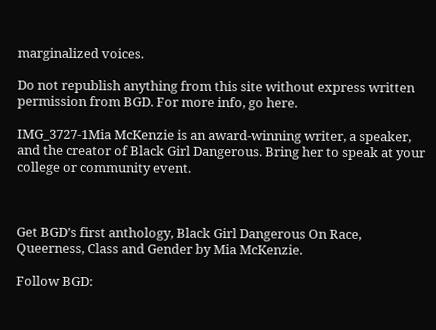marginalized voices.

Do not republish anything from this site without express written permission from BGD. For more info, go here.

IMG_3727-1Mia McKenzie is an award-winning writer, a speaker, and the creator of Black Girl Dangerous. Bring her to speak at your college or community event.



Get BGD’s first anthology, Black Girl Dangerous On Race, Queerness, Class and Gender by Mia McKenzie.

Follow BGD: